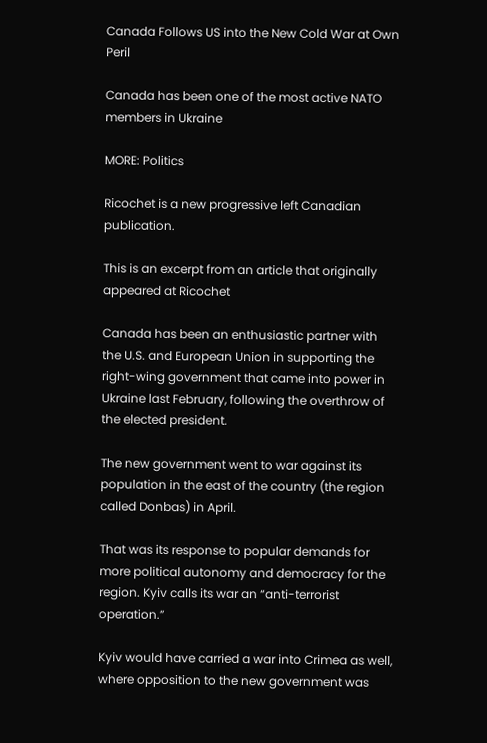Canada Follows US into the New Cold War at Own Peril

Canada has been one of the most active NATO members in Ukraine

MORE: Politics

Ricochet is a new progressive left Canadian publication.

This is an excerpt from an article that originally appeared at Ricochet

Canada has been an enthusiastic partner with the U.S. and European Union in supporting the right-wing government that came into power in Ukraine last February, following the overthrow of the elected president.

The new government went to war against its population in the east of the country (the region called Donbas) in April.

That was its response to popular demands for more political autonomy and democracy for the region. Kyiv calls its war an “anti-terrorist operation.”

Kyiv would have carried a war into Crimea as well, where opposition to the new government was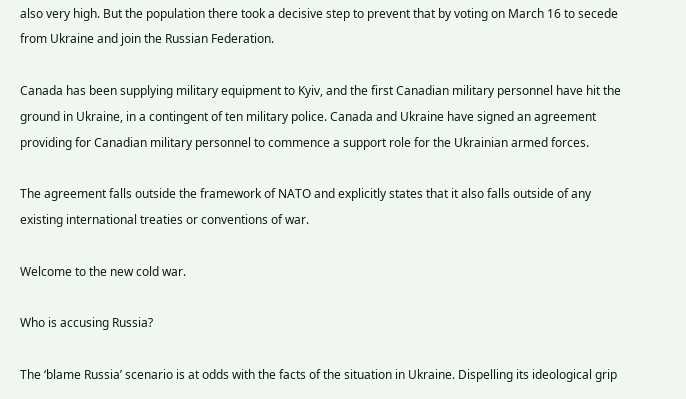also very high. But the population there took a decisive step to prevent that by voting on March 16 to secede from Ukraine and join the Russian Federation.

Canada has been supplying military equipment to Kyiv, and the first Canadian military personnel have hit the ground in Ukraine, in a contingent of ten military police. Canada and Ukraine have signed an agreement providing for Canadian military personnel to commence a support role for the Ukrainian armed forces.

The agreement falls outside the framework of NATO and explicitly states that it also falls outside of any existing international treaties or conventions of war.

Welcome to the new cold war.

Who is accusing Russia?

The ‘blame Russia’ scenario is at odds with the facts of the situation in Ukraine. Dispelling its ideological grip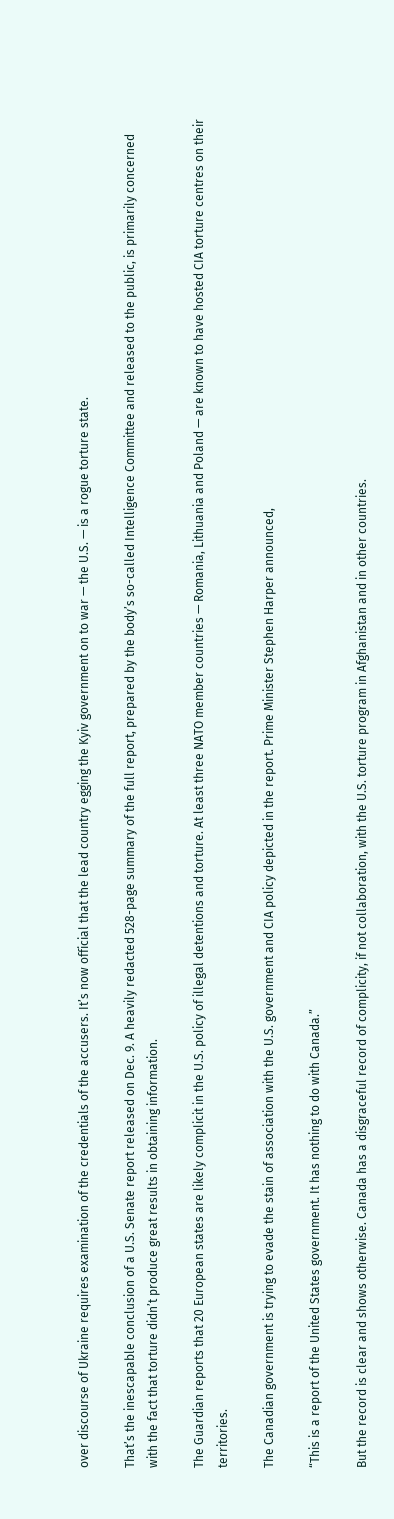over discourse of Ukraine requires examination of the credentials of the accusers. It’s now official that the lead country egging the Kyiv government on to war — the U.S. — is a rogue torture state.

That’s the inescapable conclusion of a U.S. Senate report released on Dec. 9. A heavily redacted 528-page summary of the full report, prepared by the body’s so-called Intelligence Committee and released to the public, is primarily concerned with the fact that torture didn’t produce great results in obtaining information.

The Guardian reports that 20 European states are likely complicit in the U.S. policy of illegal detentions and torture. At least three NATO member countries — Romania, Lithuania and Poland — are known to have hosted CIA torture centres on their territories.

The Canadian government is trying to evade the stain of association with the U.S. government and CIA policy depicted in the report. Prime Minister Stephen Harper announced,

“This is a report of the United States government. It has nothing to do with Canada.”

But the record is clear and shows otherwise. Canada has a disgraceful record of complicity, if not collaboration, with the U.S. torture program in Afghanistan and in other countries.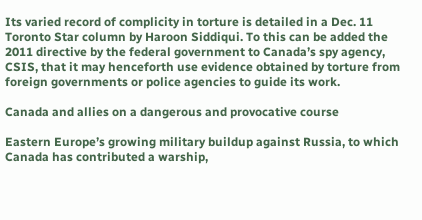Its varied record of complicity in torture is detailed in a Dec. 11 Toronto Star column by Haroon Siddiqui. To this can be added the 2011 directive by the federal government to Canada’s spy agency, CSIS, that it may henceforth use evidence obtained by torture from foreign governments or police agencies to guide its work.

Canada and allies on a dangerous and provocative course

Eastern Europe’s growing military buildup against Russia, to which Canada has contributed a warship,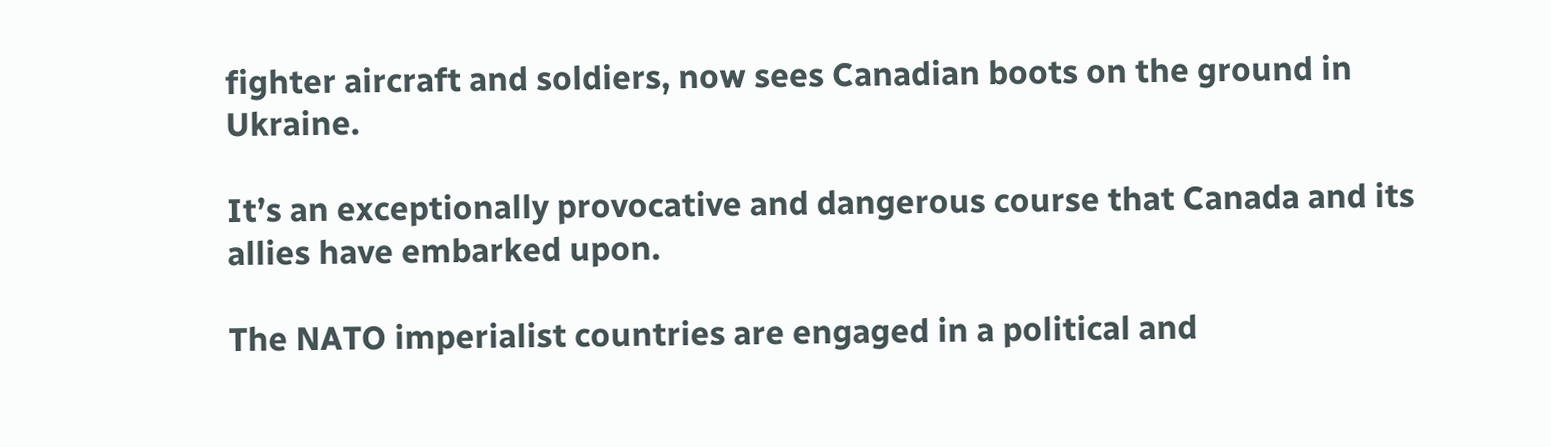fighter aircraft and soldiers, now sees Canadian boots on the ground in Ukraine.

It’s an exceptionally provocative and dangerous course that Canada and its allies have embarked upon.

The NATO imperialist countries are engaged in a political and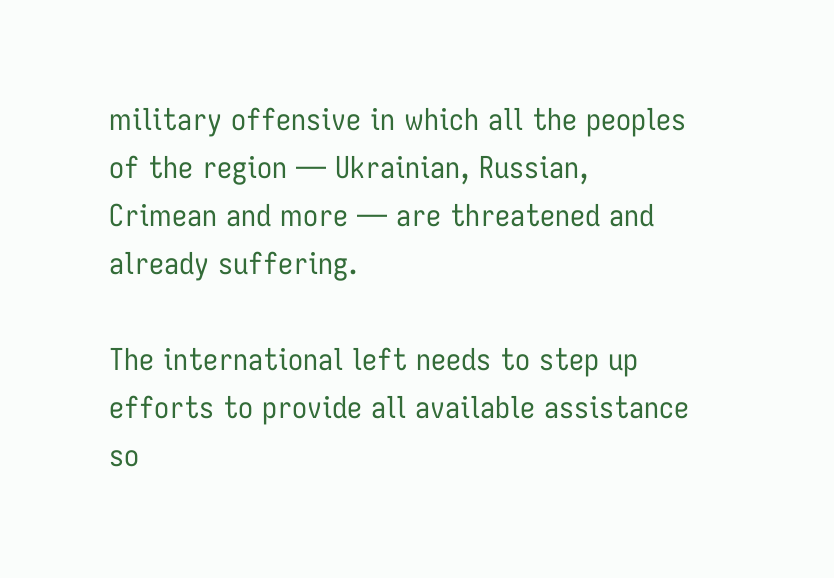military offensive in which all the peoples of the region — Ukrainian, Russian, Crimean and more — are threatened and already suffering.

The international left needs to step up efforts to provide all available assistance so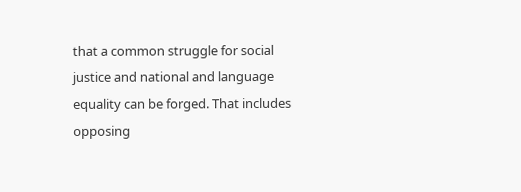that a common struggle for social justice and national and language equality can be forged. That includes opposing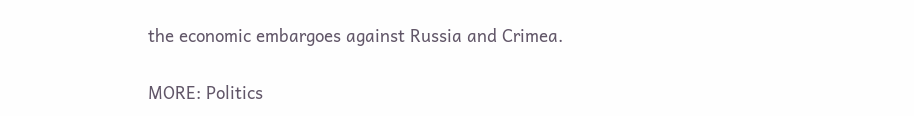the economic embargoes against Russia and Crimea.

MORE: Politics